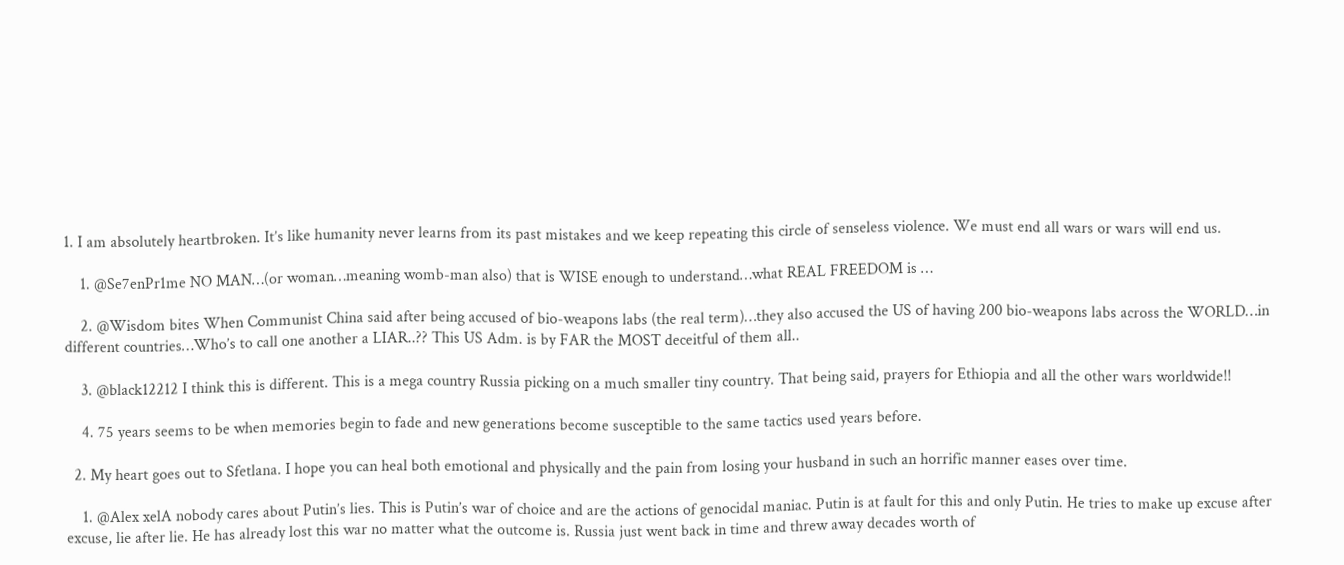1. I am absolutely heartbroken. It’s like humanity never learns from its past mistakes and we keep repeating this circle of senseless violence. We must end all wars or wars will end us.

    1. @Se7enPr1me NO MAN…(or woman…meaning womb-man also) that is WISE enough to understand…what REAL FREEDOM is …

    2. @Wisdom bites When Communist China said after being accused of bio-weapons labs (the real term)…they also accused the US of having 200 bio-weapons labs across the WORLD…in different countries…Who’s to call one another a LIAR..?? This US Adm. is by FAR the MOST deceitful of them all..

    3. @black12212 I think this is different. This is a mega country Russia picking on a much smaller tiny country. That being said, prayers for Ethiopia and all the other wars worldwide!!

    4. 75 years seems to be when memories begin to fade and new generations become susceptible to the same tactics used years before.

  2. My heart goes out to Sfetlana. I hope you can heal both emotional and physically and the pain from losing your husband in such an horrific manner eases over time.

    1. @Alex xelA nobody cares about Putin’s lies. This is Putin’s war of choice and are the actions of genocidal maniac. Putin is at fault for this and only Putin. He tries to make up excuse after excuse, lie after lie. He has already lost this war no matter what the outcome is. Russia just went back in time and threw away decades worth of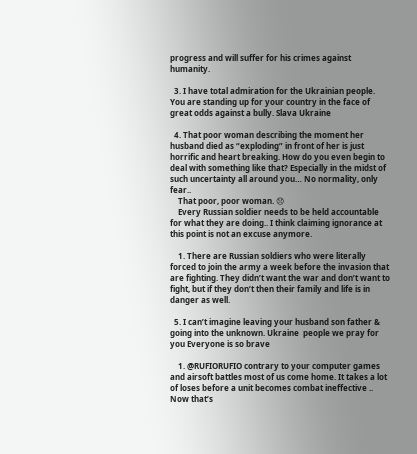progress and will suffer for his crimes against humanity.

  3. I have total admiration for the Ukrainian people. You are standing up for your country in the face of great odds against a bully. Slava Ukraine

  4. That poor woman describing the moment her husband died as “exploding” in front of her is just horrific and heart breaking. How do you even begin to deal with something like that? Especially in the midst of such uncertainty all around you… No normality, only fear..
    That poor, poor woman. 😞
    Every Russian soldier needs to be held accountable for what they are doing.. I think claiming ignorance at this point is not an excuse anymore.

    1. There are Russian soldiers who were literally forced to join the army a week before the invasion that are fighting. They didn’t want the war and don’t want to fight, but if they don’t then their family and life is in danger as well.

  5. I can’t imagine leaving your husband son father & going into the unknown. Ukraine  people we pray for you Everyone is so brave

    1. @RUFIORUFIO contrary to your computer games and airsoft battles most of us come home. It takes a lot of loses before a unit becomes combat ineffective .. Now that’s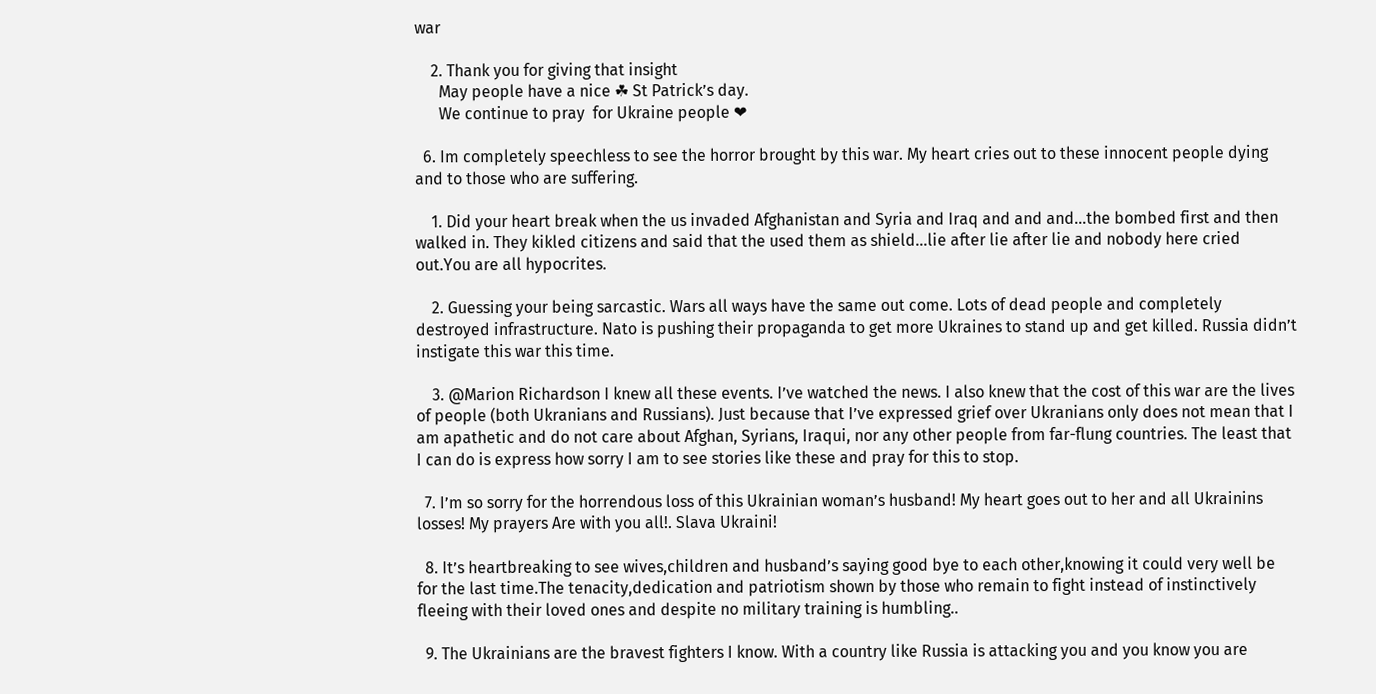war

    2. Thank you for giving that insight
      May people have a nice ☘ St Patrick’s day.
      We continue to pray  for Ukraine people ❤

  6. Im completely speechless to see the horror brought by this war. My heart cries out to these innocent people dying and to those who are suffering.

    1. Did your heart break when the us invaded Afghanistan and Syria and Iraq and and and…the bombed first and then walked in. They kikled citizens and said that the used them as shield…lie after lie after lie and nobody here cried out.You are all hypocrites.

    2. Guessing your being sarcastic. Wars all ways have the same out come. Lots of dead people and completely destroyed infrastructure. Nato is pushing their propaganda to get more Ukraines to stand up and get killed. Russia didn’t instigate this war this time.

    3. @Marion Richardson I knew all these events. I’ve watched the news. I also knew that the cost of this war are the lives of people (both Ukranians and Russians). Just because that I’ve expressed grief over Ukranians only does not mean that I am apathetic and do not care about Afghan, Syrians, Iraqui, nor any other people from far-flung countries. The least that I can do is express how sorry I am to see stories like these and pray for this to stop.

  7. I’m so sorry for the horrendous loss of this Ukrainian woman’s husband! My heart goes out to her and all Ukrainins losses! My prayers Are with you all!. Slava Ukraini!

  8. It’s heartbreaking to see wives,children and husband’s saying good bye to each other,knowing it could very well be for the last time.The tenacity,dedication and patriotism shown by those who remain to fight instead of instinctively fleeing with their loved ones and despite no military training is humbling..

  9. The Ukrainians are the bravest fighters I know. With a country like Russia is attacking you and you know you are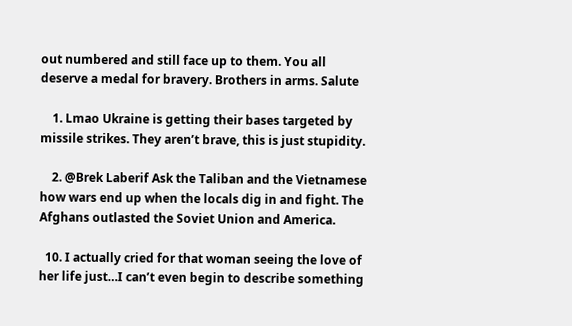out numbered and still face up to them. You all deserve a medal for bravery. Brothers in arms. Salute

    1. Lmao Ukraine is getting their bases targeted by missile strikes. They aren’t brave, this is just stupidity.

    2. @Brek Laberif Ask the Taliban and the Vietnamese how wars end up when the locals dig in and fight. The Afghans outlasted the Soviet Union and America.

  10. I actually cried for that woman seeing the love of her life just…I can’t even begin to describe something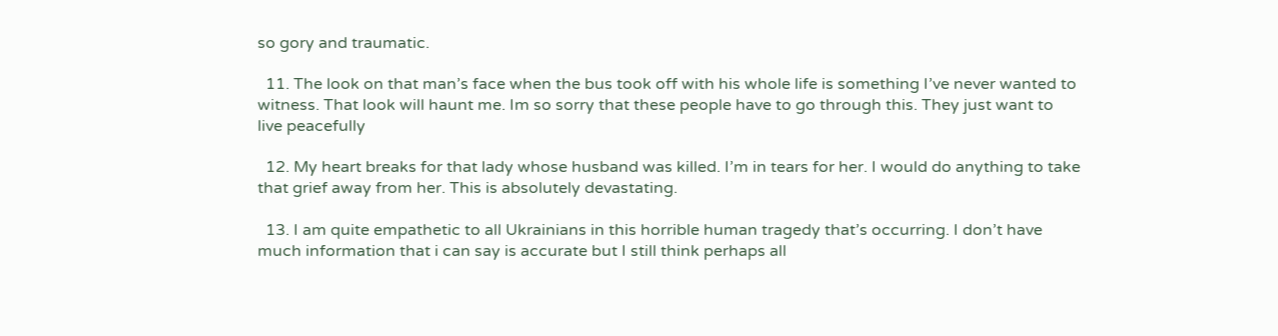so gory and traumatic.

  11. The look on that man’s face when the bus took off with his whole life is something I’ve never wanted to witness. That look will haunt me. Im so sorry that these people have to go through this. They just want to live peacefully

  12. My heart breaks for that lady whose husband was killed. I’m in tears for her. I would do anything to take that grief away from her. This is absolutely devastating.

  13. I am quite empathetic to all Ukrainians in this horrible human tragedy that’s occurring. I don’t have much information that i can say is accurate but I still think perhaps all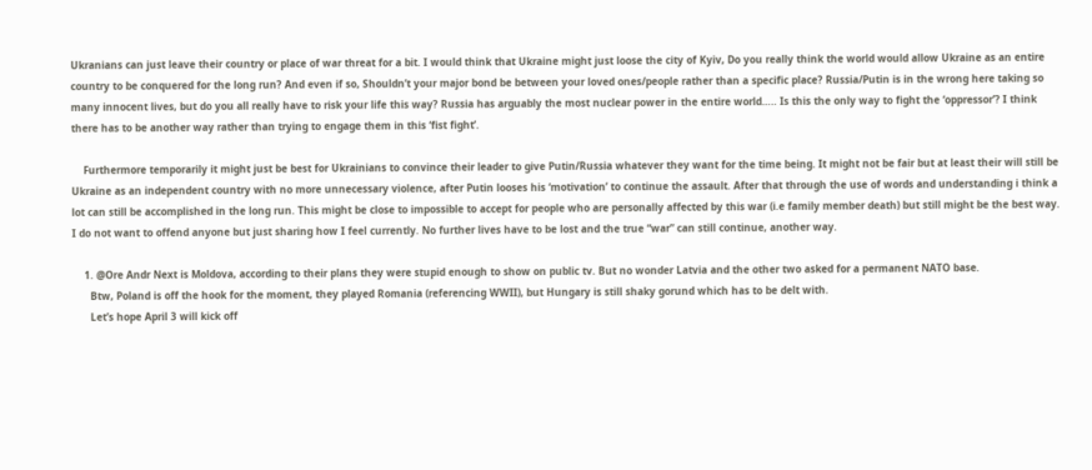Ukranians can just leave their country or place of war threat for a bit. I would think that Ukraine might just loose the city of Kyiv, Do you really think the world would allow Ukraine as an entire country to be conquered for the long run? And even if so, Shouldn’t your major bond be between your loved ones/people rather than a specific place? Russia/Putin is in the wrong here taking so many innocent lives, but do you all really have to risk your life this way? Russia has arguably the most nuclear power in the entire world….. Is this the only way to fight the ‘oppressor’? I think there has to be another way rather than trying to engage them in this ‘fist fight’.

    Furthermore temporarily it might just be best for Ukrainians to convince their leader to give Putin/Russia whatever they want for the time being. It might not be fair but at least their will still be Ukraine as an independent country with no more unnecessary violence, after Putin looses his ‘motivation’ to continue the assault. After that through the use of words and understanding i think a lot can still be accomplished in the long run. This might be close to impossible to accept for people who are personally affected by this war (i.e family member death) but still might be the best way. I do not want to offend anyone but just sharing how I feel currently. No further lives have to be lost and the true “war” can still continue, another way.

    1. @Ore Andr Next is Moldova, according to their plans they were stupid enough to show on public tv. But no wonder Latvia and the other two asked for a permanent NATO base.
      Btw, Poland is off the hook for the moment, they played Romania (referencing WWII), but Hungary is still shaky gorund which has to be delt with.
      Let’s hope April 3 will kick off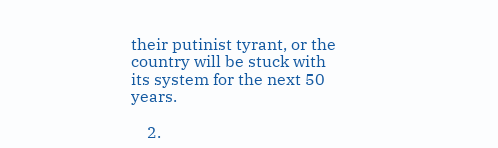their putinist tyrant, or the country will be stuck with its system for the next 50 years.

    2.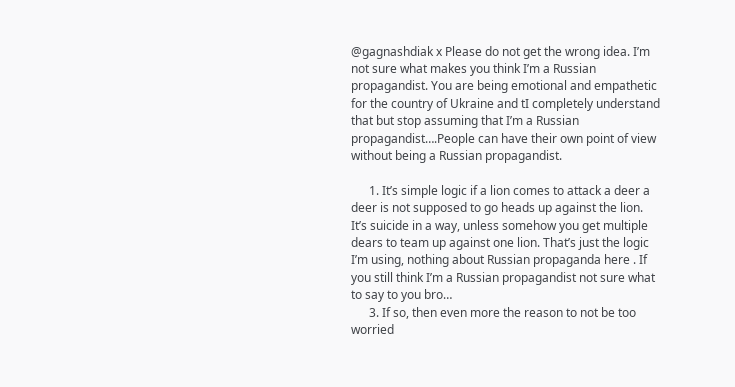@gagnashdiak x Please do not get the wrong idea. I’m not sure what makes you think I’m a Russian propagandist. You are being emotional and empathetic for the country of Ukraine and tI completely understand that but stop assuming that I’m a Russian propagandist….People can have their own point of view without being a Russian propagandist.

      1. It’s simple logic if a lion comes to attack a deer a deer is not supposed to go heads up against the lion. It’s suicide in a way, unless somehow you get multiple dears to team up against one lion. That’s just the logic I’m using, nothing about Russian propaganda here . If you still think I’m a Russian propagandist not sure what to say to you bro…
      3. If so, then even more the reason to not be too worried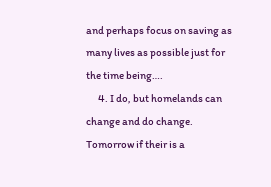and perhaps focus on saving as many lives as possible just for the time being….
      4. I do, but homelands can change and do change. Tomorrow if their is a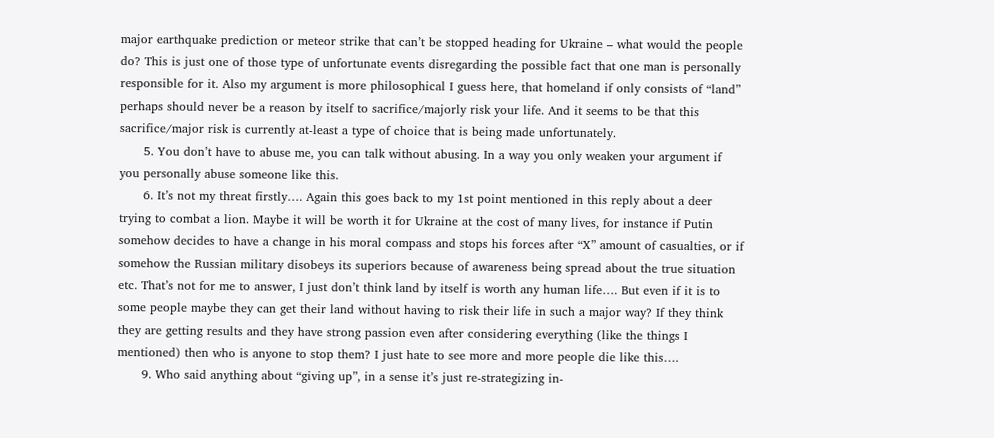major earthquake prediction or meteor strike that can’t be stopped heading for Ukraine – what would the people do? This is just one of those type of unfortunate events disregarding the possible fact that one man is personally responsible for it. Also my argument is more philosophical I guess here, that homeland if only consists of “land” perhaps should never be a reason by itself to sacrifice/majorly risk your life. And it seems to be that this sacrifice/major risk is currently at-least a type of choice that is being made unfortunately.
      5. You don’t have to abuse me, you can talk without abusing. In a way you only weaken your argument if you personally abuse someone like this.
      6. It’s not my threat firstly…. Again this goes back to my 1st point mentioned in this reply about a deer trying to combat a lion. Maybe it will be worth it for Ukraine at the cost of many lives, for instance if Putin somehow decides to have a change in his moral compass and stops his forces after “X” amount of casualties, or if somehow the Russian military disobeys its superiors because of awareness being spread about the true situation etc. That’s not for me to answer, I just don’t think land by itself is worth any human life…. But even if it is to some people maybe they can get their land without having to risk their life in such a major way? If they think they are getting results and they have strong passion even after considering everything (like the things I mentioned) then who is anyone to stop them? I just hate to see more and more people die like this….
      9. Who said anything about “giving up”, in a sense it’s just re-strategizing in-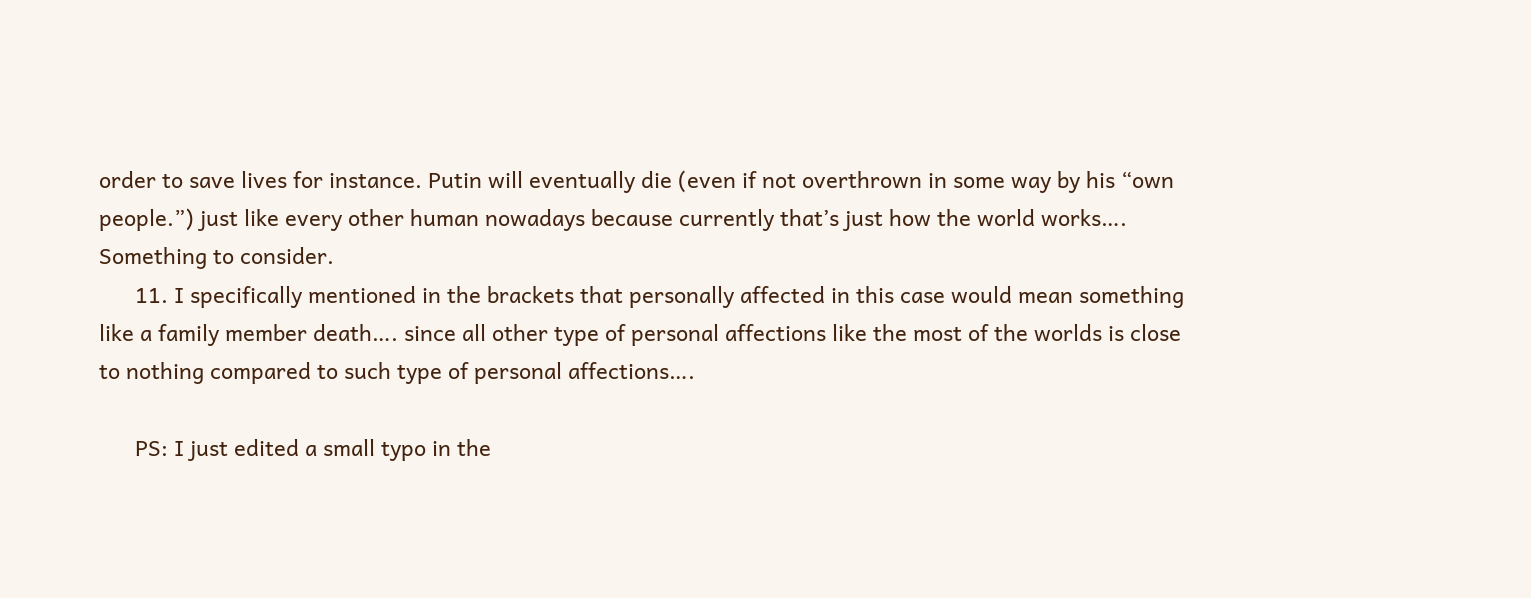order to save lives for instance. Putin will eventually die (even if not overthrown in some way by his “own people.”) just like every other human nowadays because currently that’s just how the world works…. Something to consider.
      11. I specifically mentioned in the brackets that personally affected in this case would mean something like a family member death…. since all other type of personal affections like the most of the worlds is close to nothing compared to such type of personal affections….

      PS: I just edited a small typo in the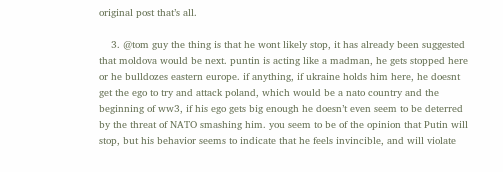original post that’s all.

    3. @tom guy the thing is that he wont likely stop, it has already been suggested that moldova would be next. puntin is acting like a madman, he gets stopped here or he bulldozes eastern europe. if anything, if ukraine holds him here, he doesnt get the ego to try and attack poland, which would be a nato country and the beginning of ww3, if his ego gets big enough he doesn’t even seem to be deterred by the threat of NATO smashing him. you seem to be of the opinion that Putin will stop, but his behavior seems to indicate that he feels invincible, and will violate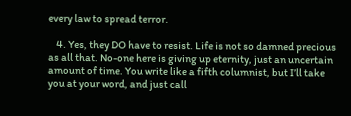every law to spread terror.

    4. Yes, they DO have to resist. Life is not so damned precious as all that. No-one here is giving up eternity, just an uncertain amount of time. You write like a fifth columnist, but I’ll take you at your word, and just call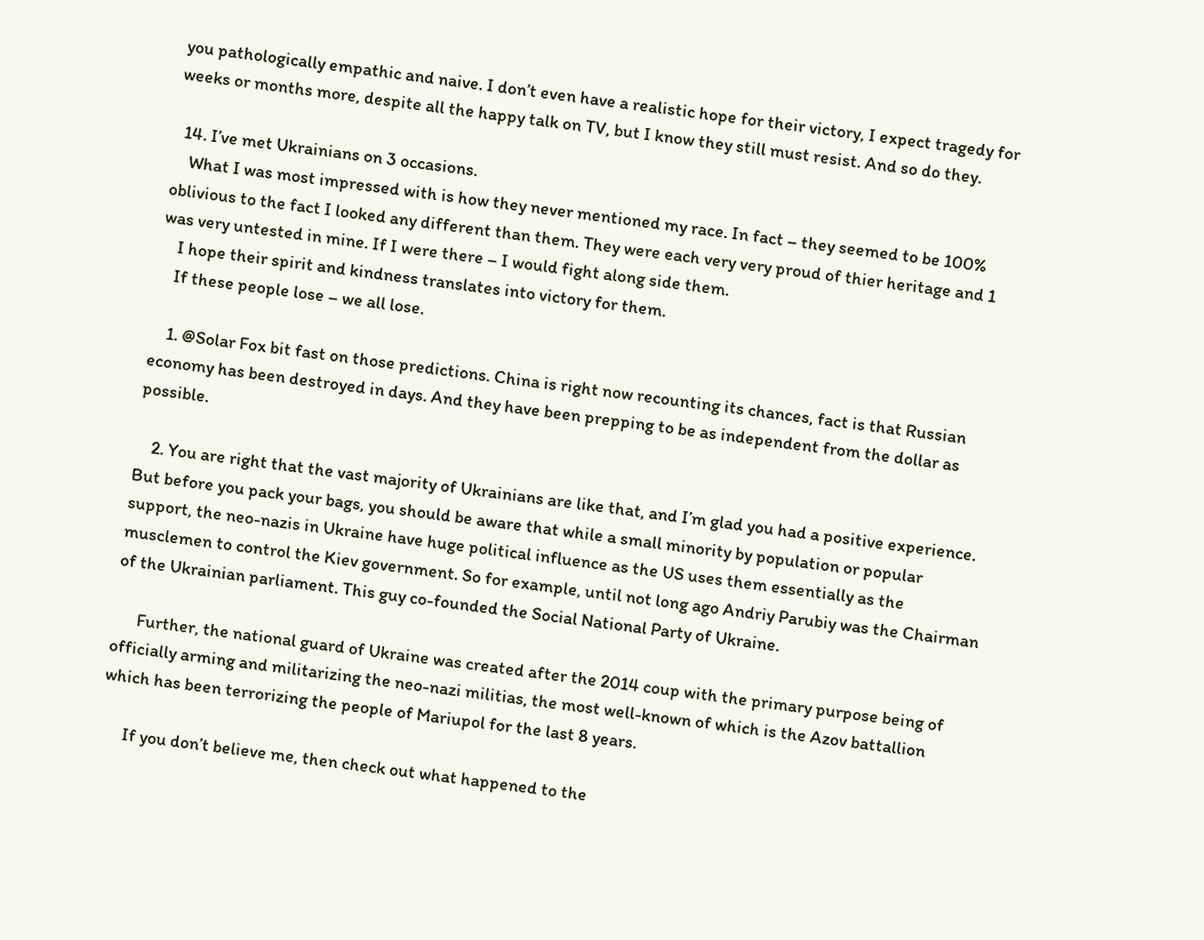you pathologically empathic and naive. I don’t even have a realistic hope for their victory, I expect tragedy for weeks or months more, despite all the happy talk on TV, but I know they still must resist. And so do they.

  14. I’ve met Ukrainians on 3 occasions.
    What I was most impressed with is how they never mentioned my race. In fact – they seemed to be 100% oblivious to the fact I looked any different than them. They were each very very proud of thier heritage and 1 was very untested in mine. If I were there – I would fight along side them.
    I hope their spirit and kindness translates into victory for them.
    If these people lose – we all lose.

    1. @Solar Fox bit fast on those predictions. China is right now recounting its chances, fact is that Russian economy has been destroyed in days. And they have been prepping to be as independent from the dollar as possible.

    2. You are right that the vast majority of Ukrainians are like that, and I’m glad you had a positive experience. But before you pack your bags, you should be aware that while a small minority by population or popular support, the neo-nazis in Ukraine have huge political influence as the US uses them essentially as the musclemen to control the Kiev government. So for example, until not long ago Andriy Parubiy was the Chairman of the Ukrainian parliament. This guy co-founded the Social National Party of Ukraine.

      Further, the national guard of Ukraine was created after the 2014 coup with the primary purpose being of officially arming and militarizing the neo-nazi militias, the most well-known of which is the Azov battallion which has been terrorizing the people of Mariupol for the last 8 years.

      If you don’t believe me, then check out what happened to the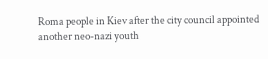Roma people in Kiev after the city council appointed another neo-nazi youth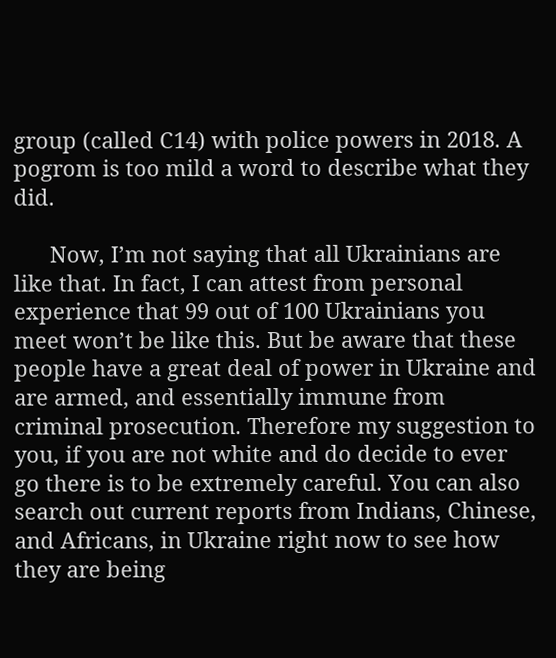group (called C14) with police powers in 2018. A pogrom is too mild a word to describe what they did.

      Now, I’m not saying that all Ukrainians are like that. In fact, I can attest from personal experience that 99 out of 100 Ukrainians you meet won’t be like this. But be aware that these people have a great deal of power in Ukraine and are armed, and essentially immune from criminal prosecution. Therefore my suggestion to you, if you are not white and do decide to ever go there is to be extremely careful. You can also search out current reports from Indians, Chinese, and Africans, in Ukraine right now to see how they are being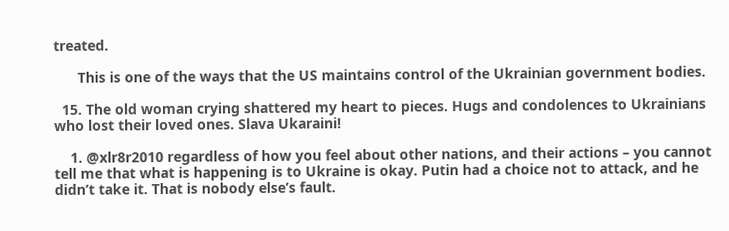treated.

      This is one of the ways that the US maintains control of the Ukrainian government bodies.

  15. The old woman crying shattered my heart to pieces. Hugs and condolences to Ukrainians who lost their loved ones. Slava Ukaraini!

    1. @xlr8r2010 regardless of how you feel about other nations, and their actions – you cannot tell me that what is happening is to Ukraine is okay. Putin had a choice not to attack, and he didn’t take it. That is nobody else’s fault.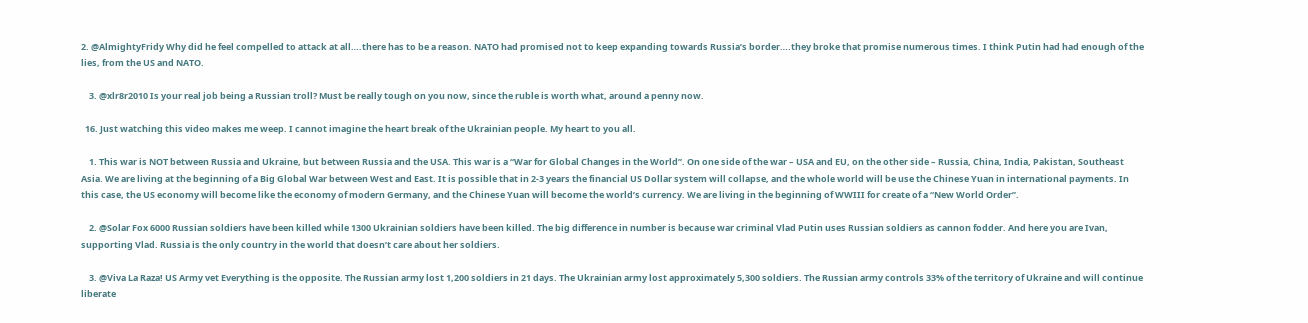2. @AlmightyFridy Why did he feel compelled to attack at all….there has to be a reason. NATO had promised not to keep expanding towards Russia’s border….they broke that promise numerous times. I think Putin had had enough of the lies, from the US and NATO.

    3. @xlr8r2010 Is your real job being a Russian troll? Must be really tough on you now, since the ruble is worth what, around a penny now.

  16. Just watching this video makes me weep. I cannot imagine the heart break of the Ukrainian people. My heart to you all.

    1. This war is NOT between Russia and Ukraine, but between Russia and the USA. This war is a “War for Global Changes in the World”. On one side of the war – USA and EU, on the other side – Russia, China, India, Pakistan, Southeast Asia. We are living at the beginning of a Big Global War between West and East. It is possible that in 2-3 years the financial US Dollar system will collapse, and the whole world will be use the Chinese Yuan in international payments. In this case, the US economy will become like the economy of modern Germany, and the Chinese Yuan will become the world’s currency. We are living in the beginning of WWIII for create of a “New World Order”.

    2. @Solar Fox 6000 Russian soldiers have been killed while 1300 Ukrainian soldiers have been killed. The big difference in number is because war criminal Vlad Putin uses Russian soldiers as cannon fodder. And here you are Ivan, supporting Vlad. Russia is the only country in the world that doesn’t care about her soldiers.

    3. @Viva La Raza! US Army vet Everything is the opposite. The Russian army lost 1,200 soldiers in 21 days. The Ukrainian army lost approximately 5,300 soldiers. The Russian army controls 33% of the territory of Ukraine and will continue liberate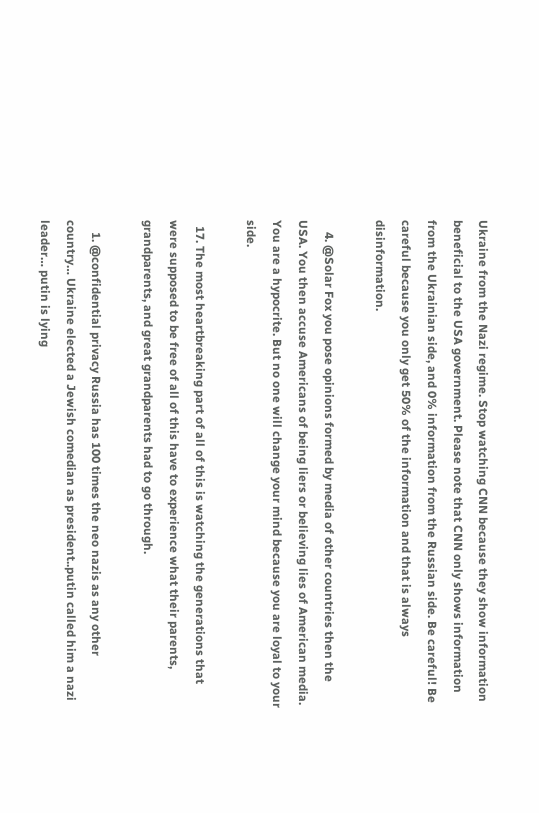Ukraine from the Nazi regime. Stop watching CNN because they show information beneficial to the USA government. Please note that CNN only shows information from the Ukrainian side, and 0% information from the Russian side. Be careful! Be careful because you only get 50% of the information and that is always disinformation.

    4. @Solar Fox you pose opinions formed by media of other countries then the USA. You then accuse Americans of being liers or believing lies of American media. You are a hypocrite. But no one will change your mind because you are loyal to your side.

  17. The most heartbreaking part of all of this is watching the generations that were supposed to be free of all of this have to experience what their parents, grandparents, and great grandparents had to go through.

    1. @confidential privacy Russia has 100 times the neo nazis as any other country… Ukraine elected a Jewish comedian as president..putin called him a nazi leader… putin is lying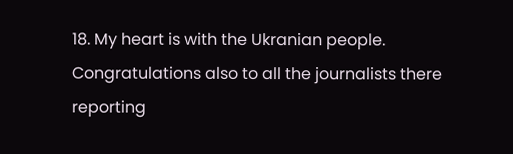18. My heart is with the Ukranian people. Congratulations also to all the journalists there reporting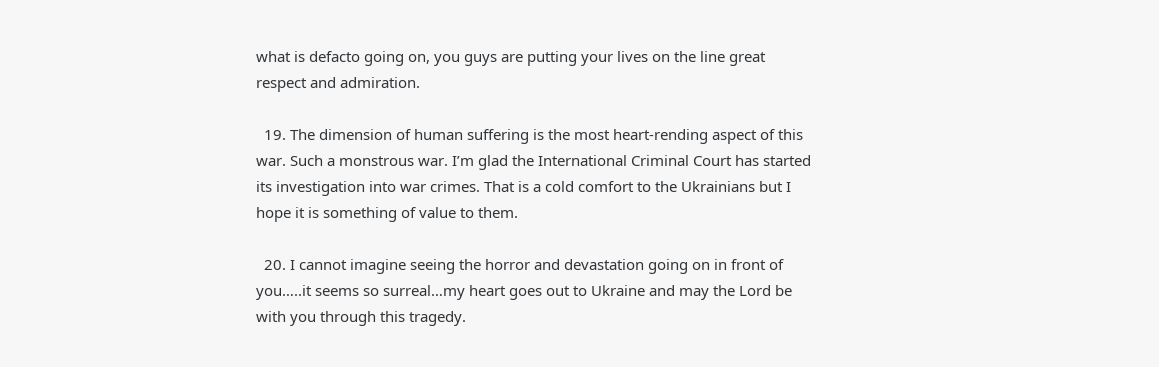what is defacto going on, you guys are putting your lives on the line great respect and admiration.

  19. The dimension of human suffering is the most heart-rending aspect of this war. Such a monstrous war. I’m glad the International Criminal Court has started its investigation into war crimes. That is a cold comfort to the Ukrainians but I hope it is something of value to them.

  20. I cannot imagine seeing the horror and devastation going on in front of you…..it seems so surreal…my heart goes out to Ukraine and may the Lord be with you through this tragedy.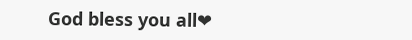God bless you all❤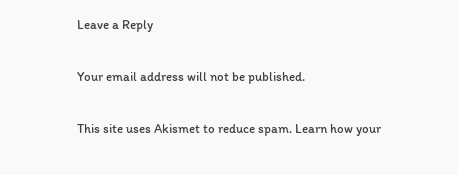Leave a Reply

Your email address will not be published.

This site uses Akismet to reduce spam. Learn how your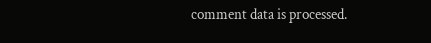comment data is processed.